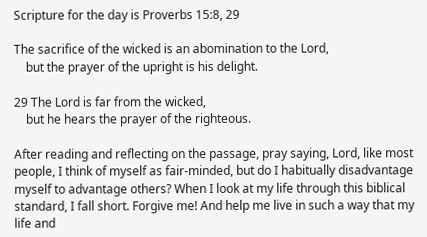Scripture for the day is Proverbs 15:8, 29

The sacrifice of the wicked is an abomination to the Lord,
    but the prayer of the upright is his delight.

29 The Lord is far from the wicked,
    but he hears the prayer of the righteous.

After reading and reflecting on the passage, pray saying, Lord, like most people, I think of myself as fair-minded, but do I habitually disadvantage myself to advantage others? When I look at my life through this biblical standard, I fall short. Forgive me! And help me live in such a way that my life and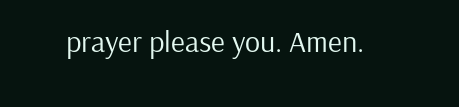prayer please you. Amen.